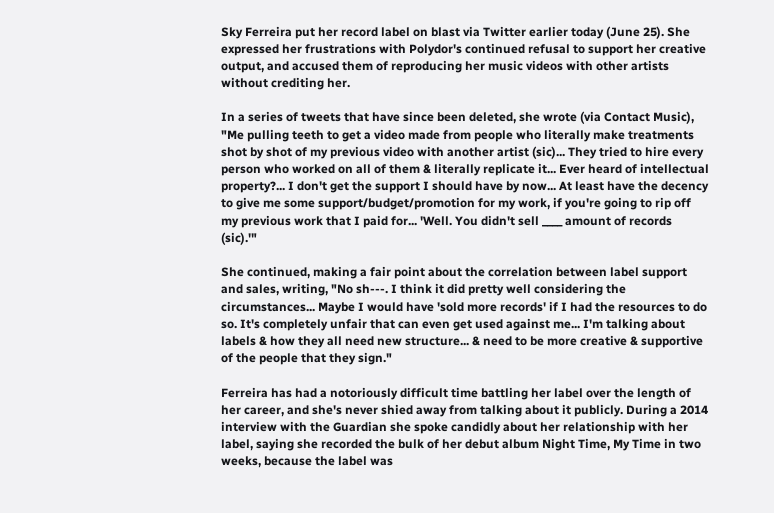Sky Ferreira put her record label on blast via Twitter earlier today (June 25). She expressed her frustrations with Polydor's continued refusal to support her creative output, and accused them of reproducing her music videos with other artists without crediting her.

In a series of tweets that have since been deleted, she wrote (via Contact Music), "Me pulling teeth to get a video made from people who literally make treatments shot by shot of my previous video with another artist (sic)... They tried to hire every person who worked on all of them & literally replicate it... Ever heard of intellectual property?... I don't get the support I should have by now... At least have the decency to give me some support/budget/promotion for my work, if you're going to rip off my previous work that I paid for... 'Well. You didn't sell ____ amount of records (sic).'"

She continued, making a fair point about the correlation between label support and sales, writing, "No sh---. I think it did pretty well considering the circumstances... Maybe I would have 'sold more records' if I had the resources to do so. It's completely unfair that can even get used against me... I'm talking about labels & how they all need new structure... & need to be more creative & supportive of the people that they sign."

Ferreira has had a notoriously difficult time battling her label over the length of her career, and she's never shied away from talking about it publicly. During a 2014 interview with the Guardian she spoke candidly about her relationship with her label, saying she recorded the bulk of her debut album Night Time, My Time in two weeks, because the label was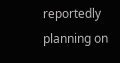reportedly planning on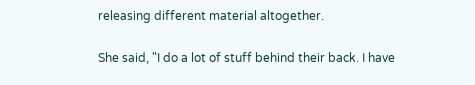releasing different material altogether.

She said, "I do a lot of stuff behind their back. I have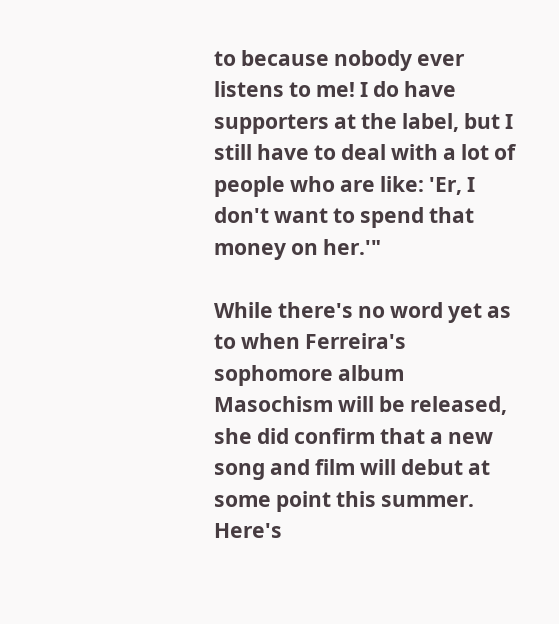to because nobody ever listens to me! I do have supporters at the label, but I still have to deal with a lot of people who are like: 'Er, I don't want to spend that money on her.'"

While there's no word yet as to when Ferreira's sophomore album Masochism will be released, she did confirm that a new song and film will debut at some point this summer. Here's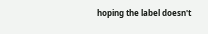hoping the label doesn't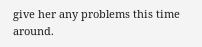give her any problems this time around.